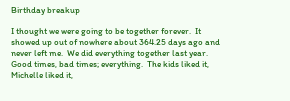Birthday breakup

I thought we were going to be together forever.  It showed up out of nowhere about 364.25 days ago and never left me.  We did everything together last year.  Good times, bad times; everything.  The kids liked it, Michelle liked it,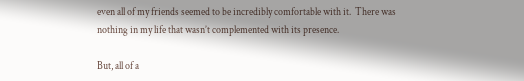even all of my friends seemed to be incredibly comfortable with it.  There was nothing in my life that wasn’t complemented with its presence.

But, all of a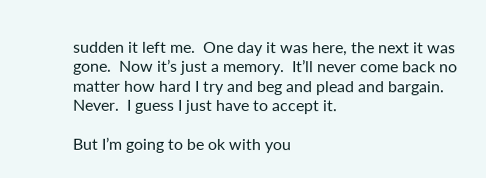sudden it left me.  One day it was here, the next it was gone.  Now it’s just a memory.  It’ll never come back no matter how hard I try and beg and plead and bargain.  Never.  I guess I just have to accept it.

But I’m going to be ok with you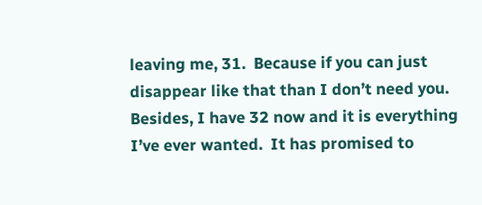leaving me, 31.  Because if you can just disappear like that than I don’t need you.  Besides, I have 32 now and it is everything I’ve ever wanted.  It has promised to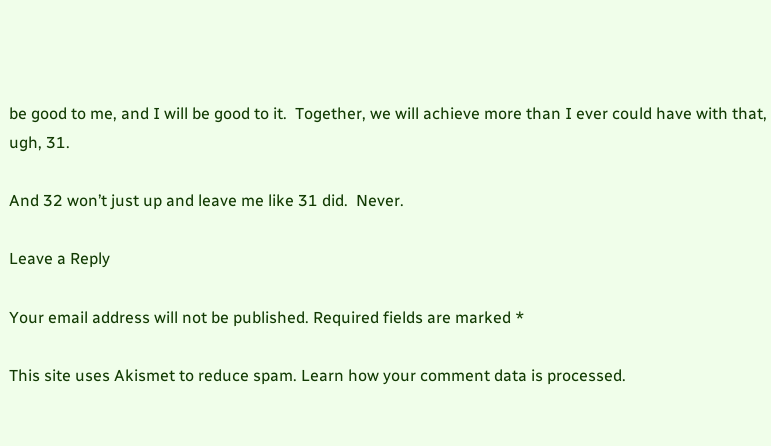be good to me, and I will be good to it.  Together, we will achieve more than I ever could have with that, ugh, 31.

And 32 won’t just up and leave me like 31 did.  Never.

Leave a Reply

Your email address will not be published. Required fields are marked *

This site uses Akismet to reduce spam. Learn how your comment data is processed.